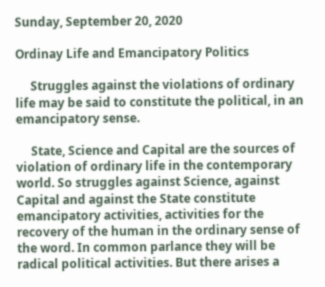Sunday, September 20, 2020

Ordinay Life and Emancipatory Politics

     Struggles against the violations of ordinary life may be said to constitute the political, in an emancipatory sense.

     State, Science and Capital are the sources of violation of ordinary life in the contemporary world. So struggles against Science, against Capital and against the State constitute emancipatory activities, activities for the recovery of the human in the ordinary sense of the word. In common parlance they will be radical political activities. But there arises a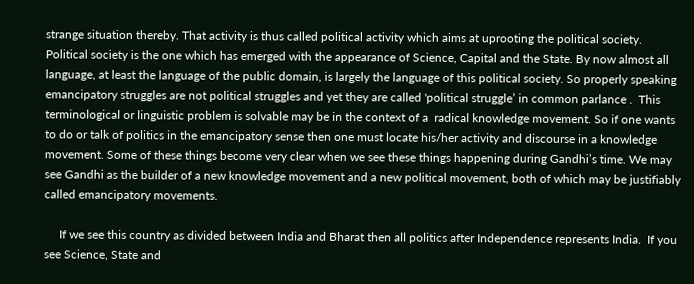strange situation thereby. That activity is thus called political activity which aims at uprooting the political society.  Political society is the one which has emerged with the appearance of Science, Capital and the State. By now almost all language, at least the language of the public domain, is largely the language of this political society. So properly speaking emancipatory struggles are not political struggles and yet they are called 'political struggle’ in common parlance .  This terminological or linguistic problem is solvable may be in the context of a  radical knowledge movement. So if one wants to do or talk of politics in the emancipatory sense then one must locate his/her activity and discourse in a knowledge movement. Some of these things become very clear when we see these things happening during Gandhi’s time. We may see Gandhi as the builder of a new knowledge movement and a new political movement, both of which may be justifiably called emancipatory movements.

     If we see this country as divided between India and Bharat then all politics after Independence represents India.  If you see Science, State and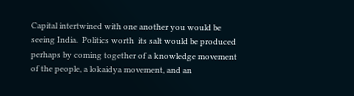Capital intertwined with one another you would be seeing India.  Politics worth  its salt would be produced perhaps by coming together of a knowledge movement of the people, a lokaidya movement, and an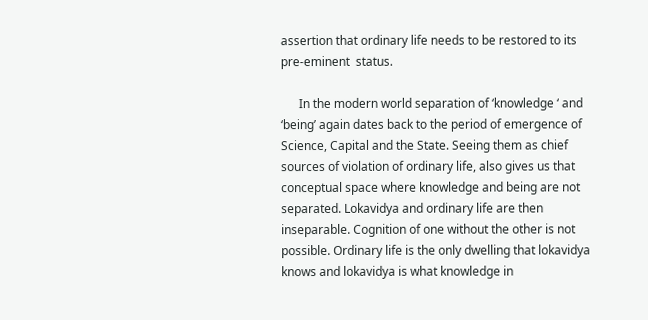assertion that ordinary life needs to be restored to its pre-eminent  status.

      In the modern world separation of ‘knowledge ‘ and ‘being’ again dates back to the period of emergence of Science, Capital and the State. Seeing them as chief sources of violation of ordinary life, also gives us that conceptual space where knowledge and being are not separated. Lokavidya and ordinary life are then inseparable. Cognition of one without the other is not possible. Ordinary life is the only dwelling that lokavidya knows and lokavidya is what knowledge in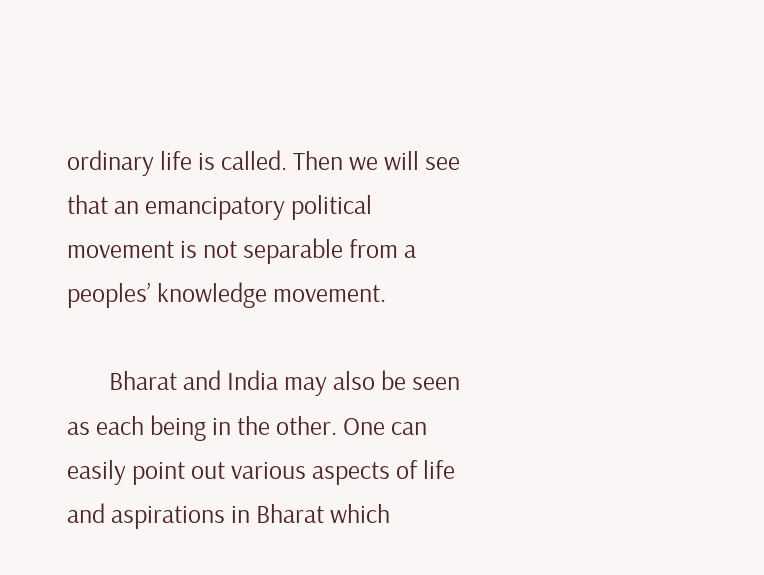ordinary life is called. Then we will see that an emancipatory political movement is not separable from a peoples’ knowledge movement.

       Bharat and India may also be seen as each being in the other. One can easily point out various aspects of life and aspirations in Bharat which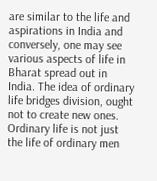are similar to the life and aspirations in India and conversely, one may see various aspects of life in Bharat spread out in India. The idea of ordinary life bridges division, ought not to create new ones. Ordinary life is not just the life of ordinary men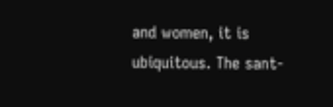and women, it is ubiquitous. The sant-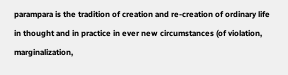parampara is the tradition of creation and re-creation of ordinary life in thought and in practice in ever new circumstances (of violation, marginalization,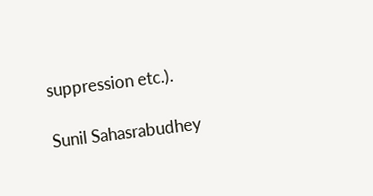suppression etc.).

Sunil Sahasrabudhey